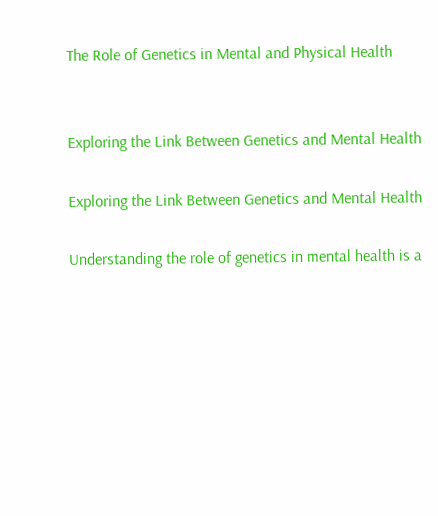The Role of Genetics in Mental and Physical Health


Exploring the Link Between Genetics and Mental Health

Exploring the Link Between Genetics and Mental Health

Understanding the role of genetics in mental health is a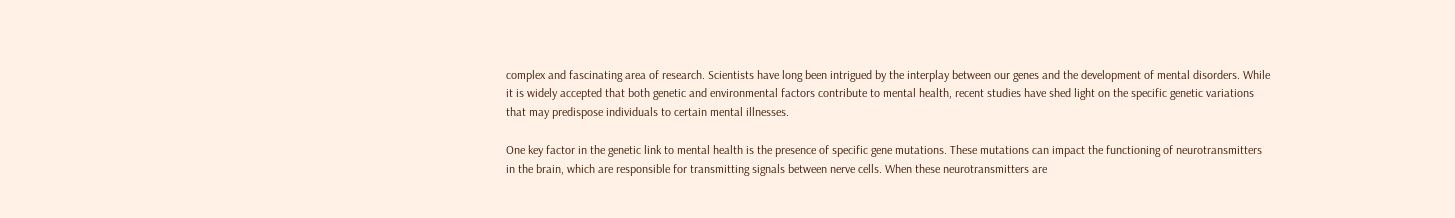complex and fascinating area of research. Scientists have long been intrigued by the interplay between our genes and the development of mental disorders. While it is widely accepted that both genetic and environmental factors contribute to mental health, recent studies have shed light on the specific genetic variations that may predispose individuals to certain mental illnesses.

One key factor in the genetic link to mental health is the presence of specific gene mutations. These mutations can impact the functioning of neurotransmitters in the brain, which are responsible for transmitting signals between nerve cells. When these neurotransmitters are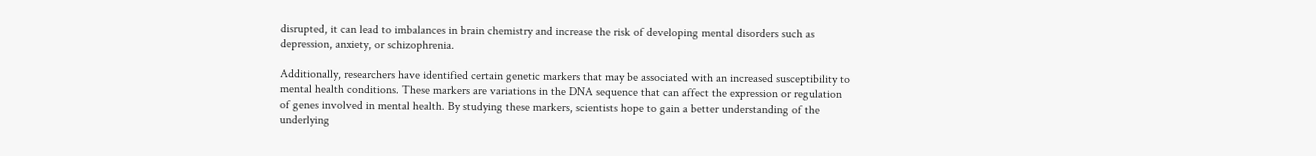disrupted, it can lead to imbalances in brain chemistry and increase the risk of developing mental disorders such as depression, anxiety, or schizophrenia.

Additionally, researchers have identified certain genetic markers that may be associated with an increased susceptibility to mental health conditions. These markers are variations in the DNA sequence that can affect the expression or regulation of genes involved in mental health. By studying these markers, scientists hope to gain a better understanding of the underlying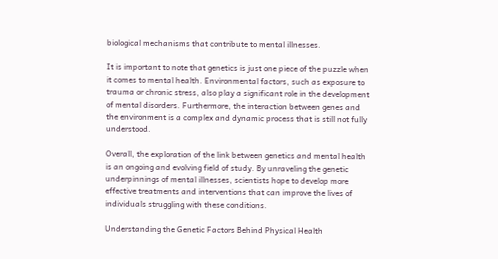biological mechanisms that contribute to mental illnesses.

It is important to note that genetics is just one piece of the puzzle when it comes to mental health. Environmental factors, such as exposure to trauma or chronic stress, also play a significant role in the development of mental disorders. Furthermore, the interaction between genes and the environment is a complex and dynamic process that is still not fully understood.

Overall, the exploration of the link between genetics and mental health is an ongoing and evolving field of study. By unraveling the genetic underpinnings of mental illnesses, scientists hope to develop more effective treatments and interventions that can improve the lives of individuals struggling with these conditions.

Understanding the Genetic Factors Behind Physical Health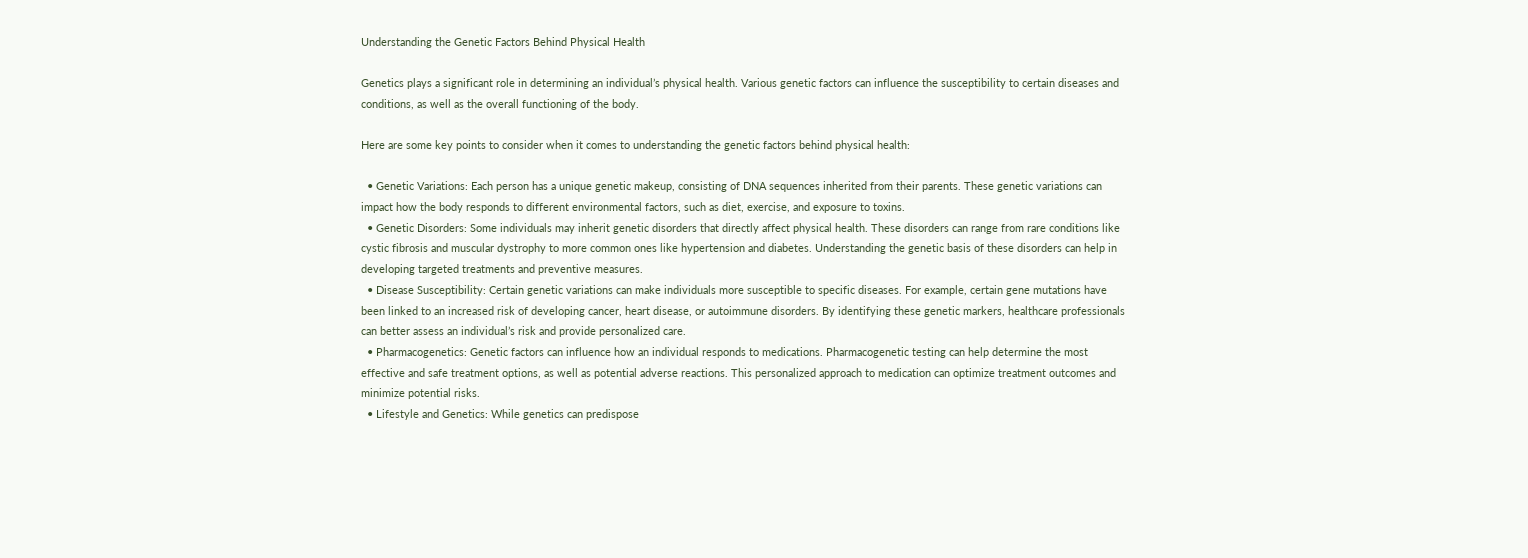Understanding the Genetic Factors Behind Physical Health

Genetics plays a significant role in determining an individual’s physical health. Various genetic factors can influence the susceptibility to certain diseases and conditions, as well as the overall functioning of the body.

Here are some key points to consider when it comes to understanding the genetic factors behind physical health:

  • Genetic Variations: Each person has a unique genetic makeup, consisting of DNA sequences inherited from their parents. These genetic variations can impact how the body responds to different environmental factors, such as diet, exercise, and exposure to toxins.
  • Genetic Disorders: Some individuals may inherit genetic disorders that directly affect physical health. These disorders can range from rare conditions like cystic fibrosis and muscular dystrophy to more common ones like hypertension and diabetes. Understanding the genetic basis of these disorders can help in developing targeted treatments and preventive measures.
  • Disease Susceptibility: Certain genetic variations can make individuals more susceptible to specific diseases. For example, certain gene mutations have been linked to an increased risk of developing cancer, heart disease, or autoimmune disorders. By identifying these genetic markers, healthcare professionals can better assess an individual’s risk and provide personalized care.
  • Pharmacogenetics: Genetic factors can influence how an individual responds to medications. Pharmacogenetic testing can help determine the most effective and safe treatment options, as well as potential adverse reactions. This personalized approach to medication can optimize treatment outcomes and minimize potential risks.
  • Lifestyle and Genetics: While genetics can predispose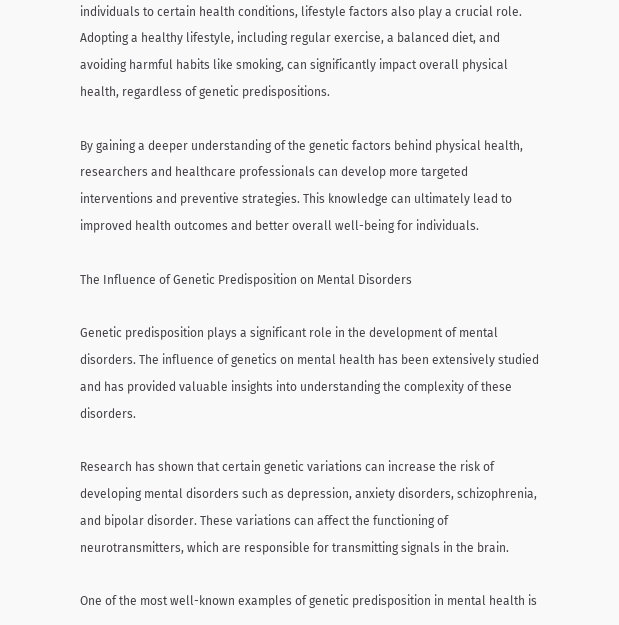individuals to certain health conditions, lifestyle factors also play a crucial role. Adopting a healthy lifestyle, including regular exercise, a balanced diet, and avoiding harmful habits like smoking, can significantly impact overall physical health, regardless of genetic predispositions.

By gaining a deeper understanding of the genetic factors behind physical health, researchers and healthcare professionals can develop more targeted interventions and preventive strategies. This knowledge can ultimately lead to improved health outcomes and better overall well-being for individuals.

The Influence of Genetic Predisposition on Mental Disorders

Genetic predisposition plays a significant role in the development of mental disorders. The influence of genetics on mental health has been extensively studied and has provided valuable insights into understanding the complexity of these disorders.

Research has shown that certain genetic variations can increase the risk of developing mental disorders such as depression, anxiety disorders, schizophrenia, and bipolar disorder. These variations can affect the functioning of neurotransmitters, which are responsible for transmitting signals in the brain.

One of the most well-known examples of genetic predisposition in mental health is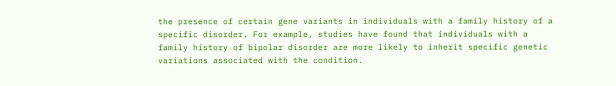the presence of certain gene variants in individuals with a family history of a specific disorder. For example, studies have found that individuals with a family history of bipolar disorder are more likely to inherit specific genetic variations associated with the condition.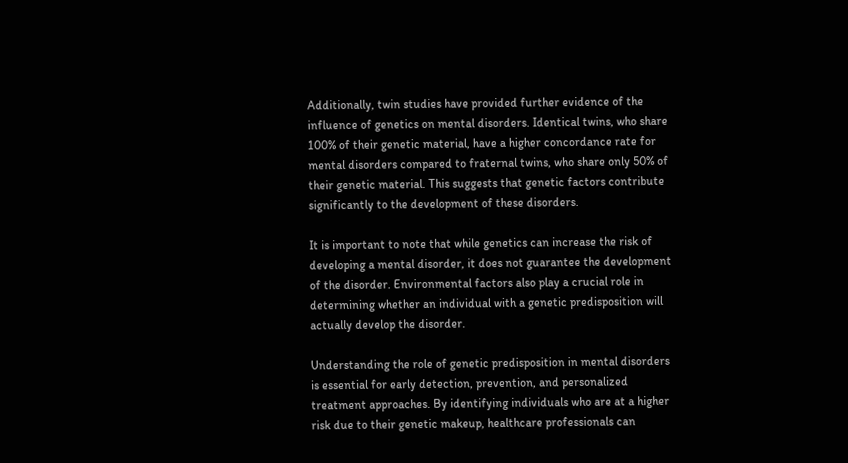Additionally, twin studies have provided further evidence of the influence of genetics on mental disorders. Identical twins, who share 100% of their genetic material, have a higher concordance rate for mental disorders compared to fraternal twins, who share only 50% of their genetic material. This suggests that genetic factors contribute significantly to the development of these disorders.

It is important to note that while genetics can increase the risk of developing a mental disorder, it does not guarantee the development of the disorder. Environmental factors also play a crucial role in determining whether an individual with a genetic predisposition will actually develop the disorder.

Understanding the role of genetic predisposition in mental disorders is essential for early detection, prevention, and personalized treatment approaches. By identifying individuals who are at a higher risk due to their genetic makeup, healthcare professionals can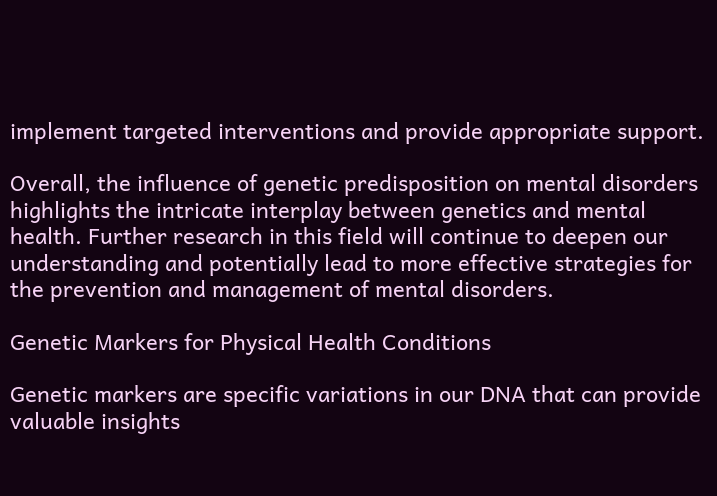implement targeted interventions and provide appropriate support.

Overall, the influence of genetic predisposition on mental disorders highlights the intricate interplay between genetics and mental health. Further research in this field will continue to deepen our understanding and potentially lead to more effective strategies for the prevention and management of mental disorders.

Genetic Markers for Physical Health Conditions

Genetic markers are specific variations in our DNA that can provide valuable insights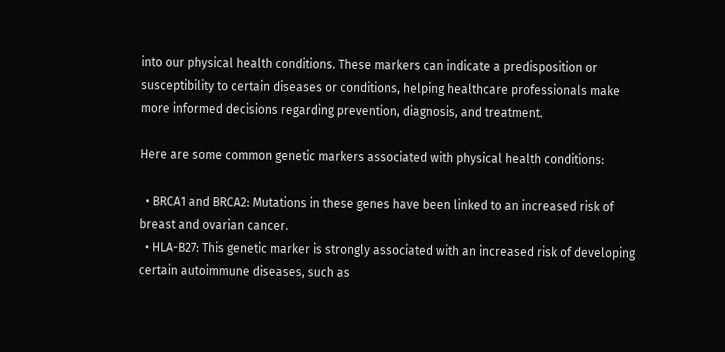into our physical health conditions. These markers can indicate a predisposition or susceptibility to certain diseases or conditions, helping healthcare professionals make more informed decisions regarding prevention, diagnosis, and treatment.

Here are some common genetic markers associated with physical health conditions:

  • BRCA1 and BRCA2: Mutations in these genes have been linked to an increased risk of breast and ovarian cancer.
  • HLA-B27: This genetic marker is strongly associated with an increased risk of developing certain autoimmune diseases, such as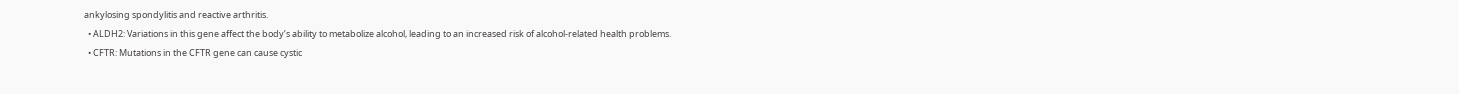ankylosing spondylitis and reactive arthritis.
  • ALDH2: Variations in this gene affect the body’s ability to metabolize alcohol, leading to an increased risk of alcohol-related health problems.
  • CFTR: Mutations in the CFTR gene can cause cystic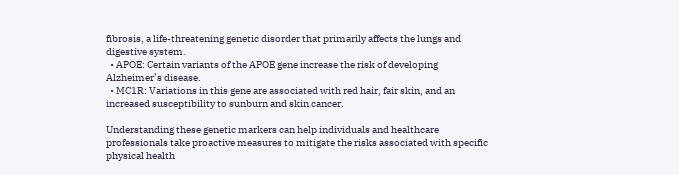fibrosis, a life-threatening genetic disorder that primarily affects the lungs and digestive system.
  • APOE: Certain variants of the APOE gene increase the risk of developing Alzheimer’s disease.
  • MC1R: Variations in this gene are associated with red hair, fair skin, and an increased susceptibility to sunburn and skin cancer.

Understanding these genetic markers can help individuals and healthcare professionals take proactive measures to mitigate the risks associated with specific physical health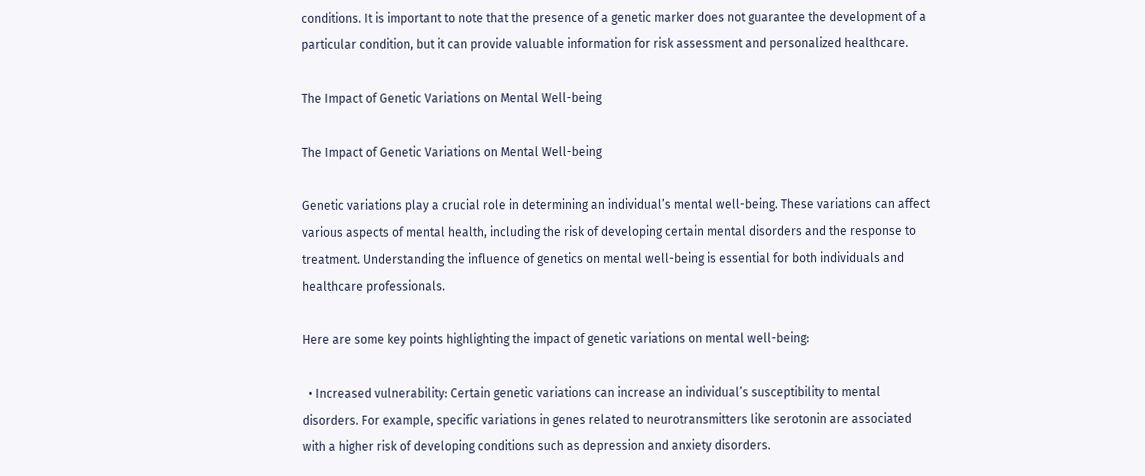conditions. It is important to note that the presence of a genetic marker does not guarantee the development of a particular condition, but it can provide valuable information for risk assessment and personalized healthcare.

The Impact of Genetic Variations on Mental Well-being

The Impact of Genetic Variations on Mental Well-being

Genetic variations play a crucial role in determining an individual’s mental well-being. These variations can affect various aspects of mental health, including the risk of developing certain mental disorders and the response to treatment. Understanding the influence of genetics on mental well-being is essential for both individuals and healthcare professionals.

Here are some key points highlighting the impact of genetic variations on mental well-being:

  • Increased vulnerability: Certain genetic variations can increase an individual’s susceptibility to mental disorders. For example, specific variations in genes related to neurotransmitters like serotonin are associated with a higher risk of developing conditions such as depression and anxiety disorders.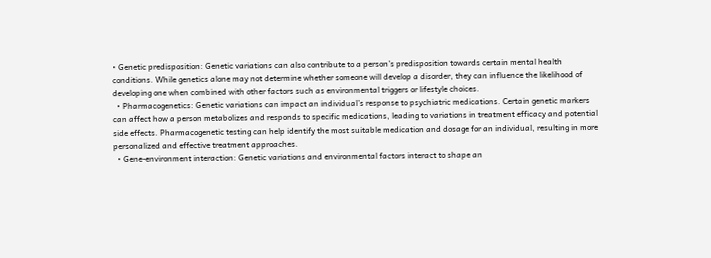• Genetic predisposition: Genetic variations can also contribute to a person’s predisposition towards certain mental health conditions. While genetics alone may not determine whether someone will develop a disorder, they can influence the likelihood of developing one when combined with other factors such as environmental triggers or lifestyle choices.
  • Pharmacogenetics: Genetic variations can impact an individual’s response to psychiatric medications. Certain genetic markers can affect how a person metabolizes and responds to specific medications, leading to variations in treatment efficacy and potential side effects. Pharmacogenetic testing can help identify the most suitable medication and dosage for an individual, resulting in more personalized and effective treatment approaches.
  • Gene-environment interaction: Genetic variations and environmental factors interact to shape an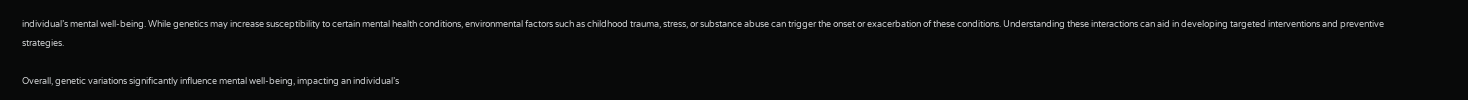individual’s mental well-being. While genetics may increase susceptibility to certain mental health conditions, environmental factors such as childhood trauma, stress, or substance abuse can trigger the onset or exacerbation of these conditions. Understanding these interactions can aid in developing targeted interventions and preventive strategies.

Overall, genetic variations significantly influence mental well-being, impacting an individual’s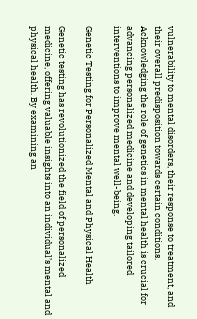vulnerability to mental disorders, their response to treatment, and their overall predisposition towards certain conditions. Acknowledging the role of genetics in mental health is crucial for advancing personalized medicine and developing tailored interventions to improve mental well-being.

Genetic Testing for Personalized Mental and Physical Health

Genetic testing has revolutionized the field of personalized medicine, offering valuable insights into an individual’s mental and physical health. By examining an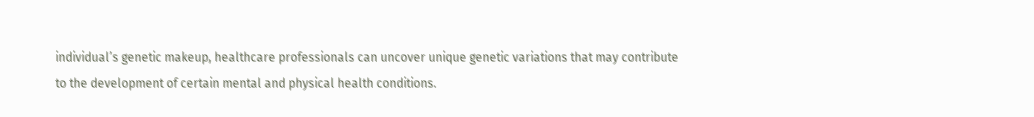individual’s genetic makeup, healthcare professionals can uncover unique genetic variations that may contribute to the development of certain mental and physical health conditions.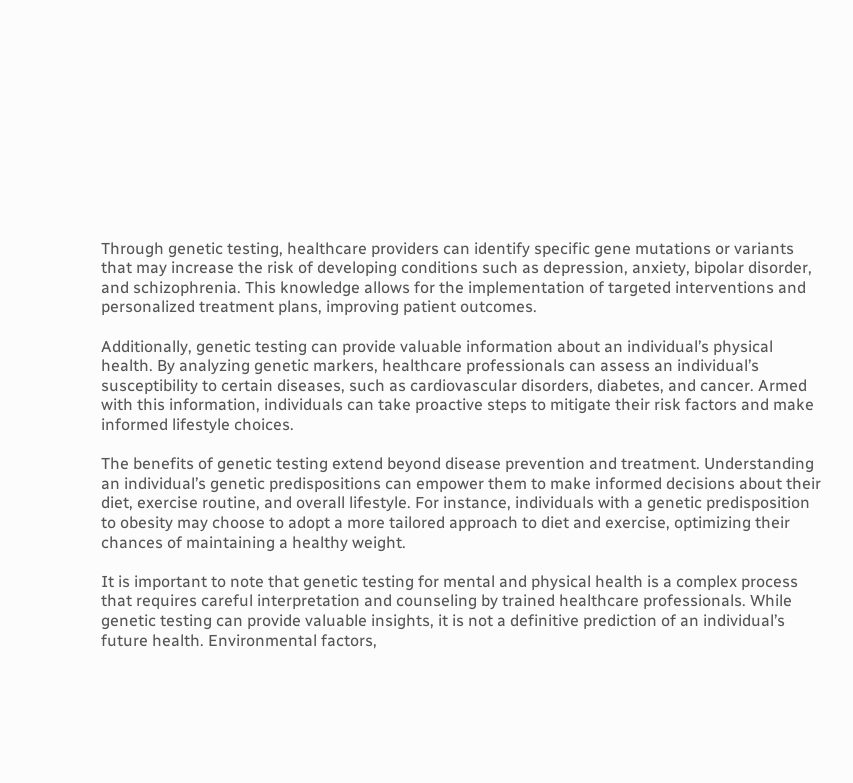Through genetic testing, healthcare providers can identify specific gene mutations or variants that may increase the risk of developing conditions such as depression, anxiety, bipolar disorder, and schizophrenia. This knowledge allows for the implementation of targeted interventions and personalized treatment plans, improving patient outcomes.

Additionally, genetic testing can provide valuable information about an individual’s physical health. By analyzing genetic markers, healthcare professionals can assess an individual’s susceptibility to certain diseases, such as cardiovascular disorders, diabetes, and cancer. Armed with this information, individuals can take proactive steps to mitigate their risk factors and make informed lifestyle choices.

The benefits of genetic testing extend beyond disease prevention and treatment. Understanding an individual’s genetic predispositions can empower them to make informed decisions about their diet, exercise routine, and overall lifestyle. For instance, individuals with a genetic predisposition to obesity may choose to adopt a more tailored approach to diet and exercise, optimizing their chances of maintaining a healthy weight.

It is important to note that genetic testing for mental and physical health is a complex process that requires careful interpretation and counseling by trained healthcare professionals. While genetic testing can provide valuable insights, it is not a definitive prediction of an individual’s future health. Environmental factors,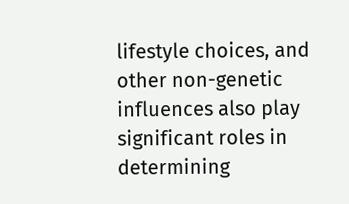lifestyle choices, and other non-genetic influences also play significant roles in determining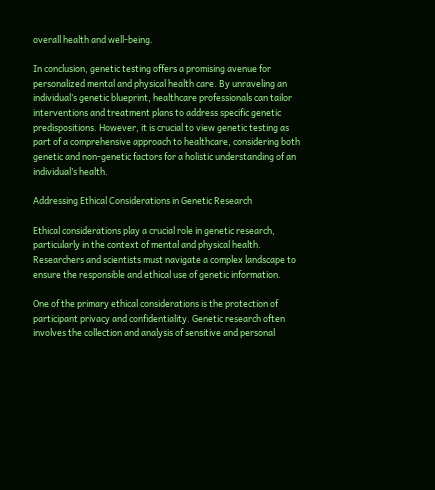overall health and well-being.

In conclusion, genetic testing offers a promising avenue for personalized mental and physical health care. By unraveling an individual’s genetic blueprint, healthcare professionals can tailor interventions and treatment plans to address specific genetic predispositions. However, it is crucial to view genetic testing as part of a comprehensive approach to healthcare, considering both genetic and non-genetic factors for a holistic understanding of an individual’s health.

Addressing Ethical Considerations in Genetic Research

Ethical considerations play a crucial role in genetic research, particularly in the context of mental and physical health. Researchers and scientists must navigate a complex landscape to ensure the responsible and ethical use of genetic information.

One of the primary ethical considerations is the protection of participant privacy and confidentiality. Genetic research often involves the collection and analysis of sensitive and personal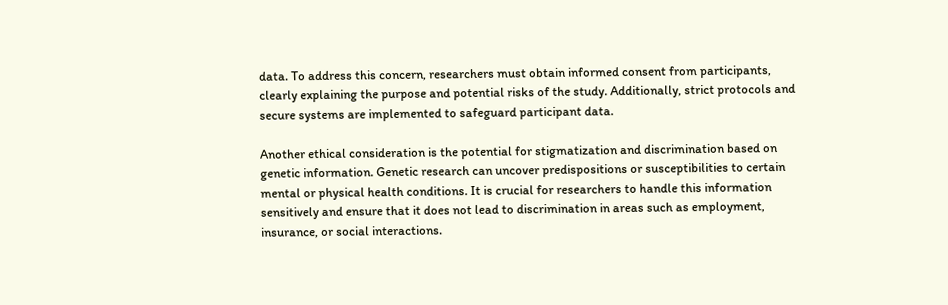data. To address this concern, researchers must obtain informed consent from participants, clearly explaining the purpose and potential risks of the study. Additionally, strict protocols and secure systems are implemented to safeguard participant data.

Another ethical consideration is the potential for stigmatization and discrimination based on genetic information. Genetic research can uncover predispositions or susceptibilities to certain mental or physical health conditions. It is crucial for researchers to handle this information sensitively and ensure that it does not lead to discrimination in areas such as employment, insurance, or social interactions.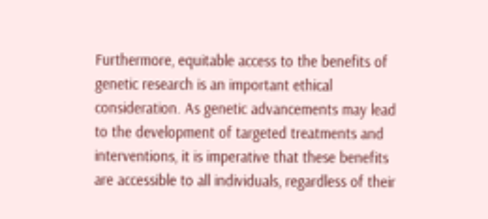Furthermore, equitable access to the benefits of genetic research is an important ethical consideration. As genetic advancements may lead to the development of targeted treatments and interventions, it is imperative that these benefits are accessible to all individuals, regardless of their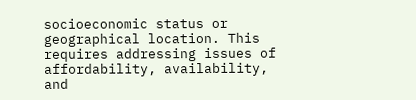socioeconomic status or geographical location. This requires addressing issues of affordability, availability, and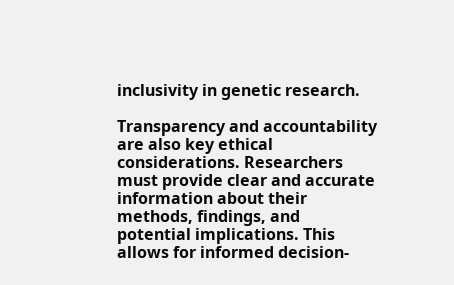inclusivity in genetic research.

Transparency and accountability are also key ethical considerations. Researchers must provide clear and accurate information about their methods, findings, and potential implications. This allows for informed decision-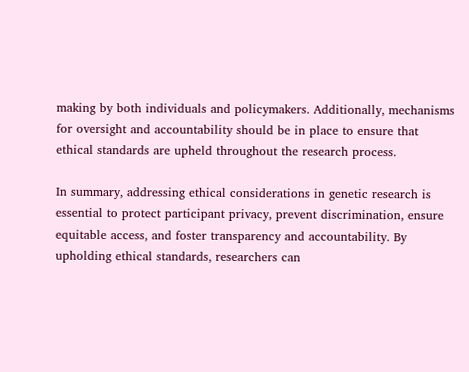making by both individuals and policymakers. Additionally, mechanisms for oversight and accountability should be in place to ensure that ethical standards are upheld throughout the research process.

In summary, addressing ethical considerations in genetic research is essential to protect participant privacy, prevent discrimination, ensure equitable access, and foster transparency and accountability. By upholding ethical standards, researchers can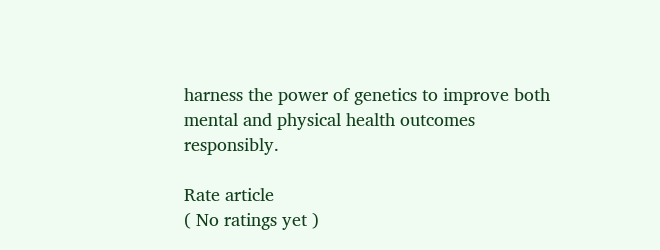harness the power of genetics to improve both mental and physical health outcomes responsibly.

Rate article
( No ratings yet )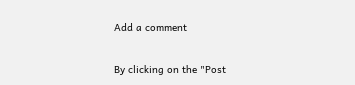Add a comment

By clicking on the "Post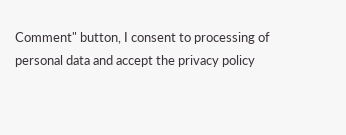Comment" button, I consent to processing of personal data and accept the privacy policy